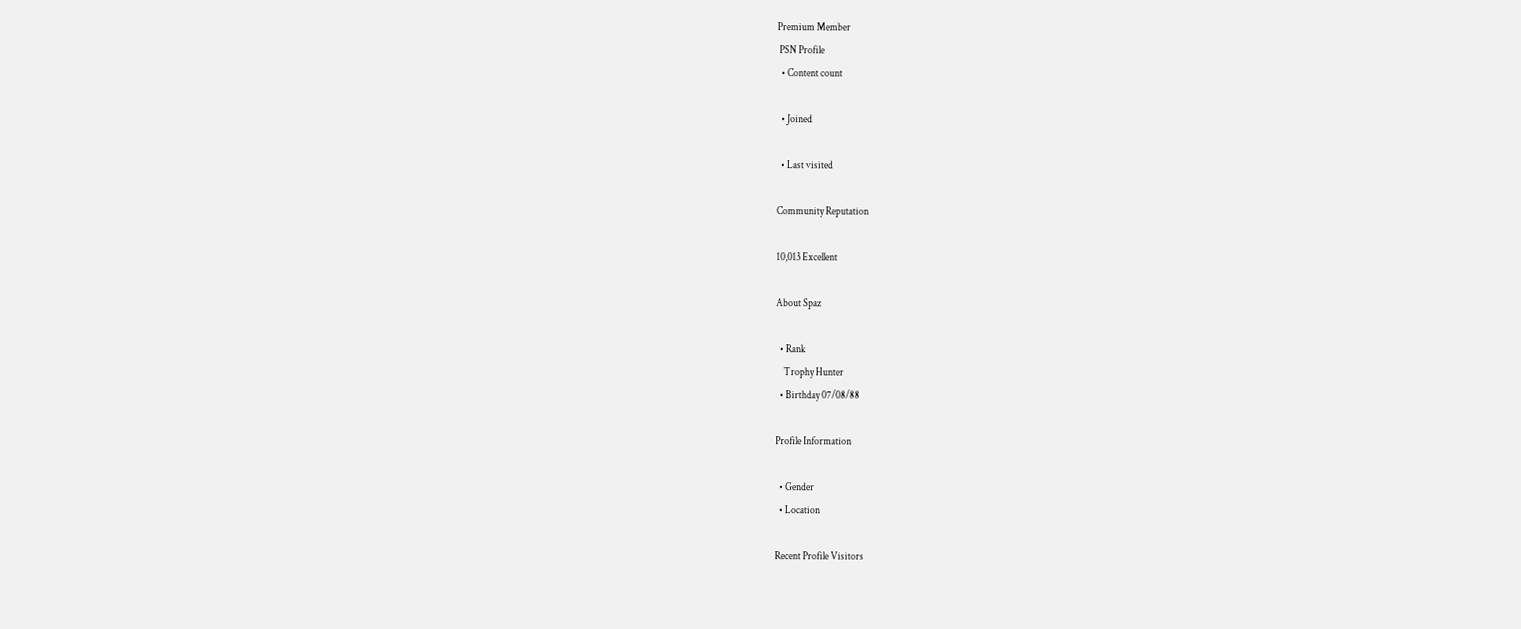Premium Member
 PSN Profile
  • Content count

  • Joined

  • Last visited

Community Reputation

10,013 Excellent

About Spaz

  • Rank
    Trophy Hunter
  • Birthday 07/08/88

Profile Information

  • Gender
  • Location

Recent Profile Visitors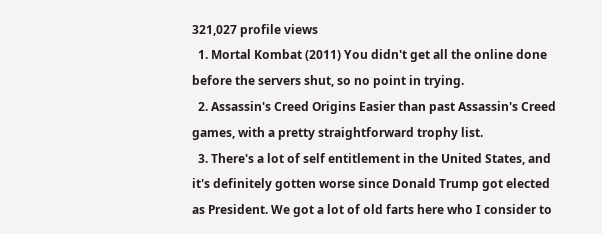321,027 profile views
  1. Mortal Kombat (2011) You didn't get all the online done before the servers shut, so no point in trying.
  2. Assassin's Creed Origins Easier than past Assassin's Creed games, with a pretty straightforward trophy list.
  3. There's a lot of self entitlement in the United States, and it's definitely gotten worse since Donald Trump got elected as President. We got a lot of old farts here who I consider to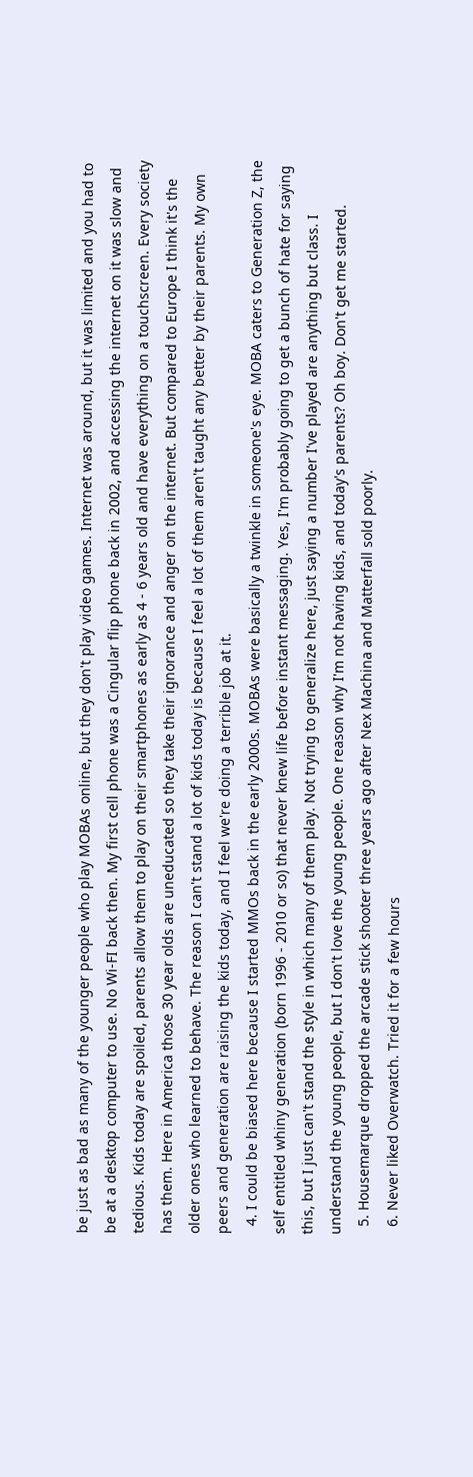be just as bad as many of the younger people who play MOBAs online, but they don't play video games. Internet was around, but it was limited and you had to be at a desktop computer to use. No Wi-FI back then. My first cell phone was a Cingular flip phone back in 2002, and accessing the internet on it was slow and tedious. Kids today are spoiled, parents allow them to play on their smartphones as early as 4 - 6 years old and have everything on a touchscreen. Every society has them. Here in America those 30 year olds are uneducated so they take their ignorance and anger on the internet. But compared to Europe I think it's the older ones who learned to behave. The reason I can't stand a lot of kids today is because I feel a lot of them aren't taught any better by their parents. My own peers and generation are raising the kids today, and I feel we're doing a terrible job at it.
  4. I could be biased here because I started MMOs back in the early 2000s. MOBAs were basically a twinkle in someone's eye. MOBA caters to Generation Z, the self entitled whiny generation (born 1996 - 2010 or so) that never knew life before instant messaging. Yes, I'm probably going to get a bunch of hate for saying this, but I just can't stand the style in which many of them play. Not trying to generalize here, just saying a number I've played are anything but class. I understand the young people, but I don't love the young people. One reason why I'm not having kids, and today's parents? Oh boy. Don't get me started.
  5. Housemarque dropped the arcade stick shooter three years ago after Nex Machina and Matterfall sold poorly.
  6. Never liked Overwatch. Tried it for a few hours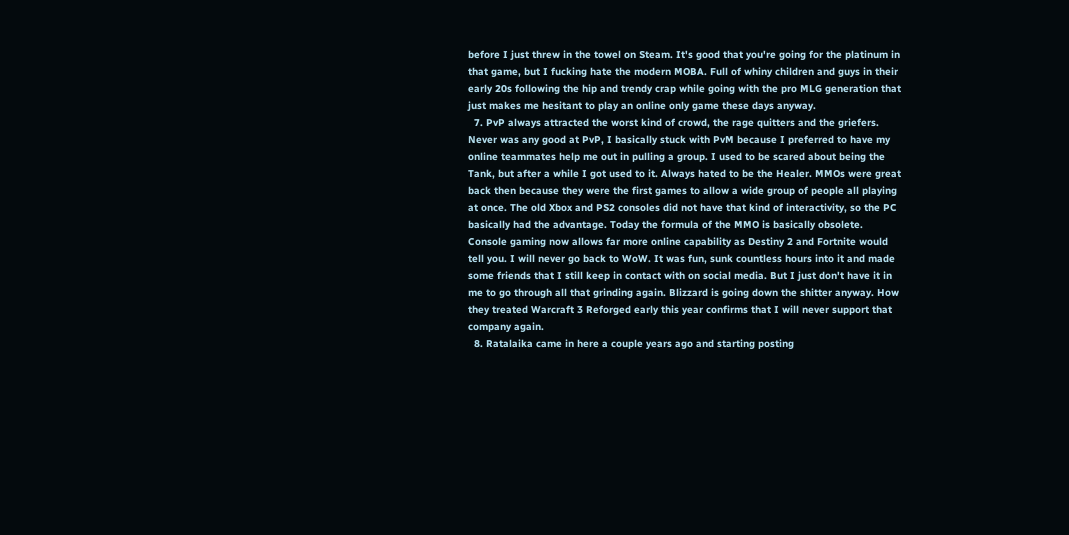before I just threw in the towel on Steam. It's good that you're going for the platinum in that game, but I fucking hate the modern MOBA. Full of whiny children and guys in their early 20s following the hip and trendy crap while going with the pro MLG generation that just makes me hesitant to play an online only game these days anyway.
  7. PvP always attracted the worst kind of crowd, the rage quitters and the griefers. Never was any good at PvP, I basically stuck with PvM because I preferred to have my online teammates help me out in pulling a group. I used to be scared about being the Tank, but after a while I got used to it. Always hated to be the Healer. MMOs were great back then because they were the first games to allow a wide group of people all playing at once. The old Xbox and PS2 consoles did not have that kind of interactivity, so the PC basically had the advantage. Today the formula of the MMO is basically obsolete. Console gaming now allows far more online capability as Destiny 2 and Fortnite would tell you. I will never go back to WoW. It was fun, sunk countless hours into it and made some friends that I still keep in contact with on social media. But I just don't have it in me to go through all that grinding again. Blizzard is going down the shitter anyway. How they treated Warcraft 3 Reforged early this year confirms that I will never support that company again.
  8. Ratalaika came in here a couple years ago and starting posting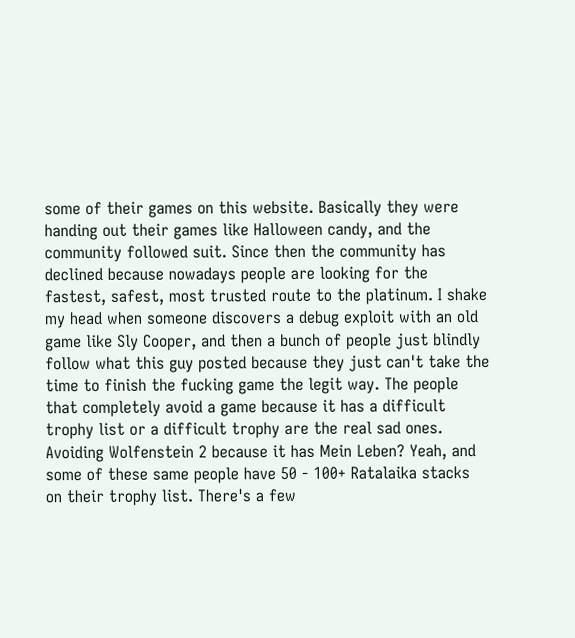some of their games on this website. Basically they were handing out their games like Halloween candy, and the community followed suit. Since then the community has declined because nowadays people are looking for the fastest, safest, most trusted route to the platinum. I shake my head when someone discovers a debug exploit with an old game like Sly Cooper, and then a bunch of people just blindly follow what this guy posted because they just can't take the time to finish the fucking game the legit way. The people that completely avoid a game because it has a difficult trophy list or a difficult trophy are the real sad ones. Avoiding Wolfenstein 2 because it has Mein Leben? Yeah, and some of these same people have 50 - 100+ Ratalaika stacks on their trophy list. There's a few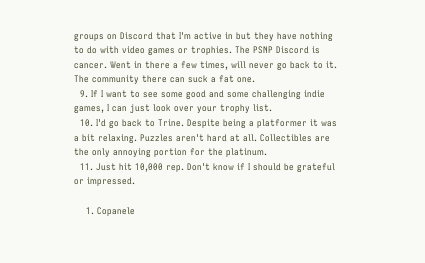groups on Discord that I'm active in but they have nothing to do with video games or trophies. The PSNP Discord is cancer. Went in there a few times, will never go back to it. The community there can suck a fat one.
  9. If I want to see some good and some challenging indie games, I can just look over your trophy list.
  10. I'd go back to Trine. Despite being a platformer it was a bit relaxing. Puzzles aren't hard at all. Collectibles are the only annoying portion for the platinum.
  11. Just hit 10,000 rep. Don't know if I should be grateful or impressed.

    1. Copanele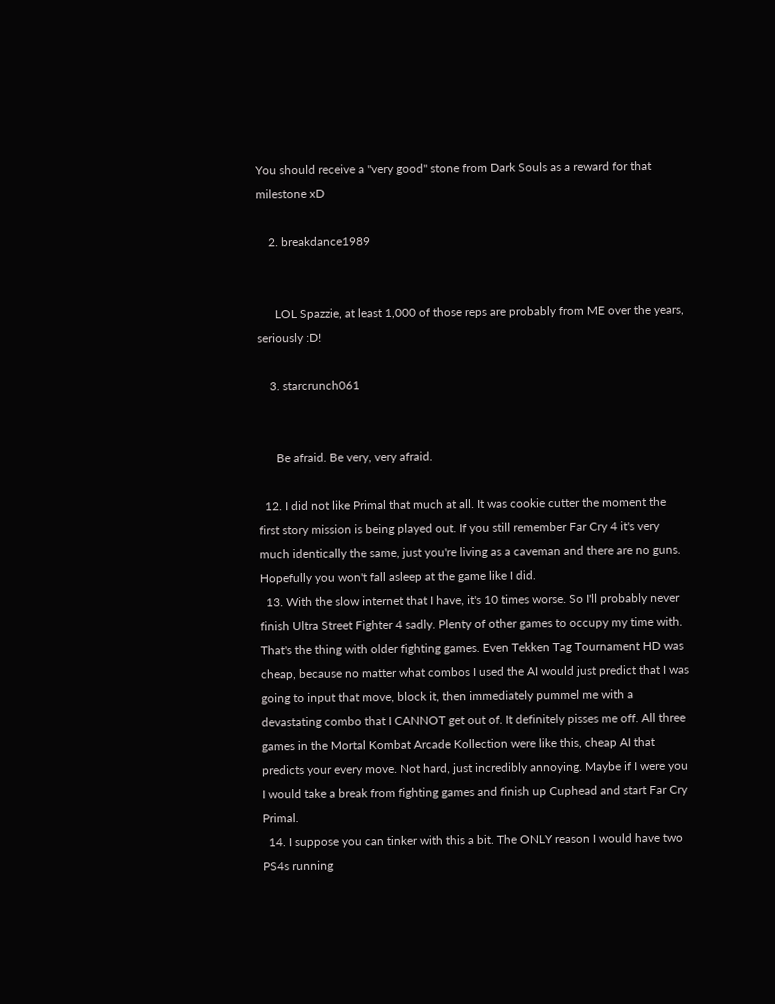You should receive a "very good" stone from Dark Souls as a reward for that milestone xD

    2. breakdance1989


      LOL Spazzie, at least 1,000 of those reps are probably from ME over the years, seriously :D!

    3. starcrunch061


      Be afraid. Be very, very afraid.

  12. I did not like Primal that much at all. It was cookie cutter the moment the first story mission is being played out. If you still remember Far Cry 4 it's very much identically the same, just you're living as a caveman and there are no guns. Hopefully you won't fall asleep at the game like I did.
  13. With the slow internet that I have, it's 10 times worse. So I'll probably never finish Ultra Street Fighter 4 sadly. Plenty of other games to occupy my time with. That's the thing with older fighting games. Even Tekken Tag Tournament HD was cheap, because no matter what combos I used the AI would just predict that I was going to input that move, block it, then immediately pummel me with a devastating combo that I CANNOT get out of. It definitely pisses me off. All three games in the Mortal Kombat Arcade Kollection were like this, cheap AI that predicts your every move. Not hard, just incredibly annoying. Maybe if I were you I would take a break from fighting games and finish up Cuphead and start Far Cry Primal.
  14. I suppose you can tinker with this a bit. The ONLY reason I would have two PS4s running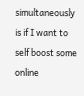simultaneously is if I want to self boost some online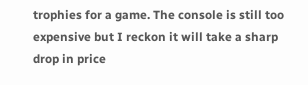trophies for a game. The console is still too expensive but I reckon it will take a sharp drop in price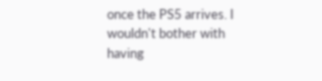once the PS5 arrives. I wouldn't bother with having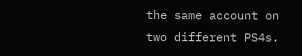the same account on two different PS4s.